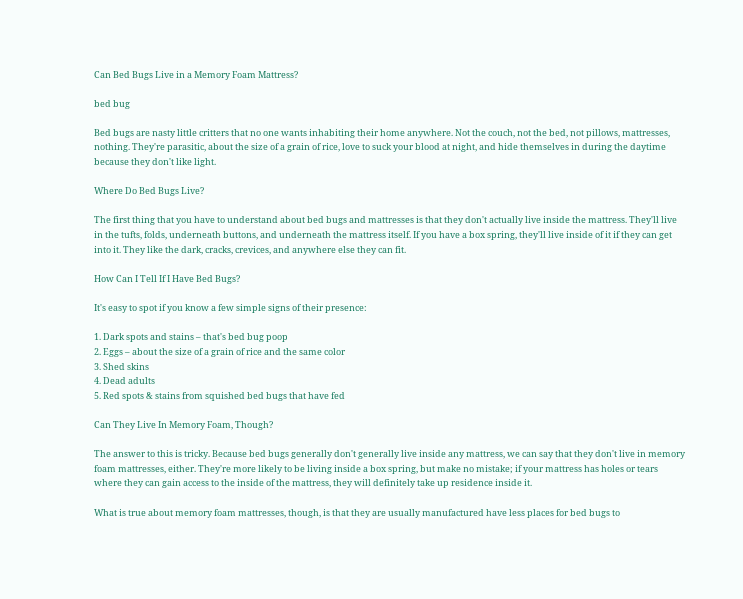Can Bed Bugs Live in a Memory Foam Mattress?

bed bug

Bed bugs are nasty little critters that no one wants inhabiting their home anywhere. Not the couch, not the bed, not pillows, mattresses, nothing. They're parasitic, about the size of a grain of rice, love to suck your blood at night, and hide themselves in during the daytime because they don't like light.

Where Do Bed Bugs Live?

The first thing that you have to understand about bed bugs and mattresses is that they don't actually live inside the mattress. They'll live in the tufts, folds, underneath buttons, and underneath the mattress itself. If you have a box spring, they'll live inside of it if they can get into it. They like the dark, cracks, crevices, and anywhere else they can fit.

How Can I Tell If I Have Bed Bugs?

It's easy to spot if you know a few simple signs of their presence:

1. Dark spots and stains – that's bed bug poop
2. Eggs – about the size of a grain of rice and the same color
3. Shed skins
4. Dead adults
5. Red spots & stains from squished bed bugs that have fed

Can They Live In Memory Foam, Though?

The answer to this is tricky. Because bed bugs generally don't generally live inside any mattress, we can say that they don't live in memory foam mattresses, either. They're more likely to be living inside a box spring, but make no mistake; if your mattress has holes or tears where they can gain access to the inside of the mattress, they will definitely take up residence inside it.

What is true about memory foam mattresses, though, is that they are usually manufactured have less places for bed bugs to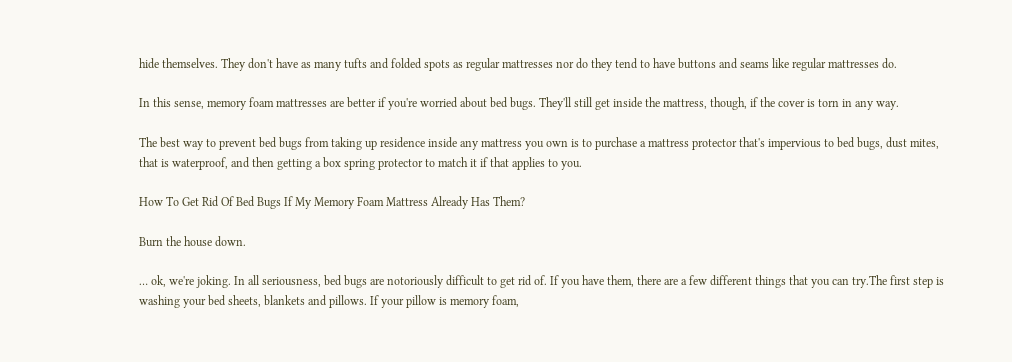hide themselves. They don't have as many tufts and folded spots as regular mattresses nor do they tend to have buttons and seams like regular mattresses do.

In this sense, memory foam mattresses are better if you're worried about bed bugs. They'll still get inside the mattress, though, if the cover is torn in any way.

The best way to prevent bed bugs from taking up residence inside any mattress you own is to purchase a mattress protector that's impervious to bed bugs, dust mites, that is waterproof, and then getting a box spring protector to match it if that applies to you.

How To Get Rid Of Bed Bugs If My Memory Foam Mattress Already Has Them?

Burn the house down.

… ok, we're joking. In all seriousness, bed bugs are notoriously difficult to get rid of. If you have them, there are a few different things that you can try.The first step is washing your bed sheets, blankets and pillows. If your pillow is memory foam,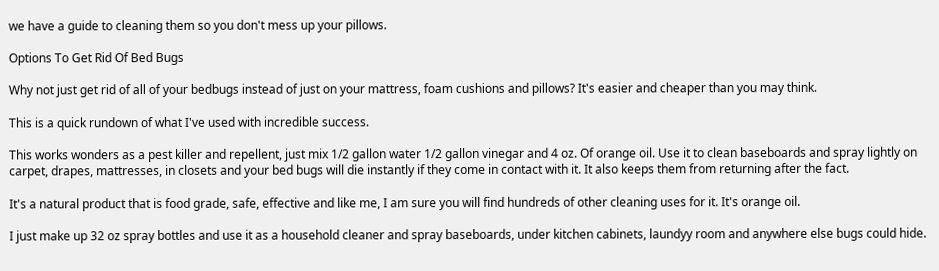we have a guide to cleaning them so you don't mess up your pillows.

Options To Get Rid Of Bed Bugs

Why not just get rid of all of your bedbugs instead of just on your mattress, foam cushions and pillows? It's easier and cheaper than you may think.

This is a quick rundown of what I've used with incredible success.

This works wonders as a pest killer and repellent, just mix 1/2 gallon water 1/2 gallon vinegar and 4 oz. Of orange oil. Use it to clean baseboards and spray lightly on carpet, drapes, mattresses, in closets and your bed bugs will die instantly if they come in contact with it. It also keeps them from returning after the fact.

It's a natural product that is food grade, safe, effective and like me, I am sure you will find hundreds of other cleaning uses for it. It's orange oil.

I just make up 32 oz spray bottles and use it as a household cleaner and spray baseboards, under kitchen cabinets, laundyy room and anywhere else bugs could hide.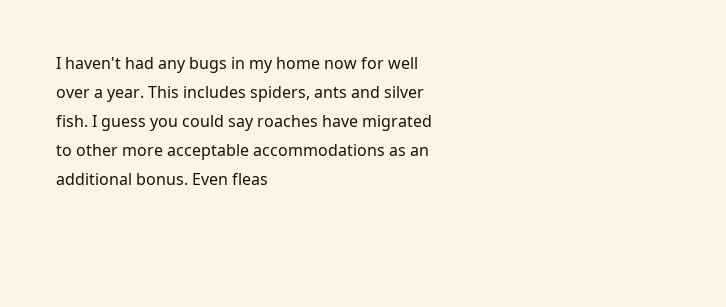I haven't had any bugs in my home now for well over a year. This includes spiders, ants and silver fish. I guess you could say roaches have migrated to other more acceptable accommodations as an additional bonus. Even fleas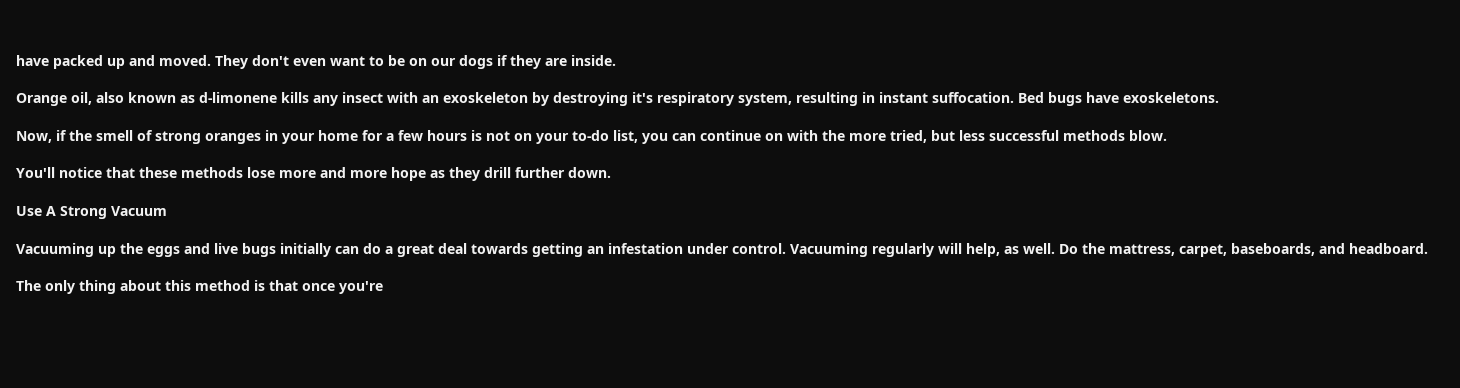have packed up and moved. They don't even want to be on our dogs if they are inside.

Orange oil, also known as d-limonene kills any insect with an exoskeleton by destroying it's respiratory system, resulting in instant suffocation. Bed bugs have exoskeletons.

Now, if the smell of strong oranges in your home for a few hours is not on your to-do list, you can continue on with the more tried, but less successful methods blow.

You'll notice that these methods lose more and more hope as they drill further down.

Use A Strong Vacuum

Vacuuming up the eggs and live bugs initially can do a great deal towards getting an infestation under control. Vacuuming regularly will help, as well. Do the mattress, carpet, baseboards, and headboard.

The only thing about this method is that once you're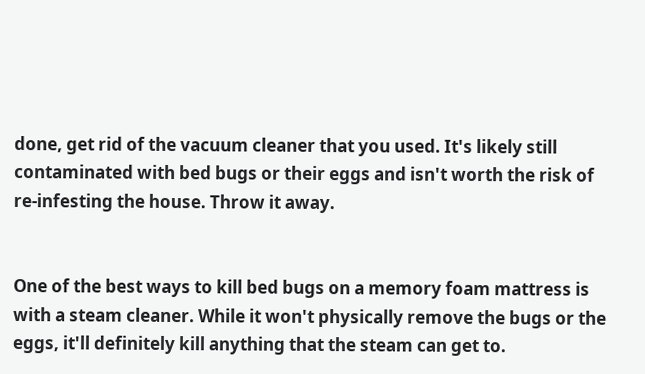done, get rid of the vacuum cleaner that you used. It's likely still contaminated with bed bugs or their eggs and isn't worth the risk of re-infesting the house. Throw it away.


One of the best ways to kill bed bugs on a memory foam mattress is with a steam cleaner. While it won't physically remove the bugs or the eggs, it'll definitely kill anything that the steam can get to.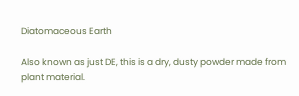Diatomaceous Earth

Also known as just DE, this is a dry, dusty powder made from plant material.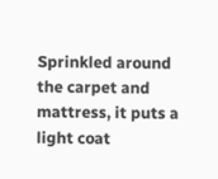Sprinkled around the carpet and mattress, it puts a light coat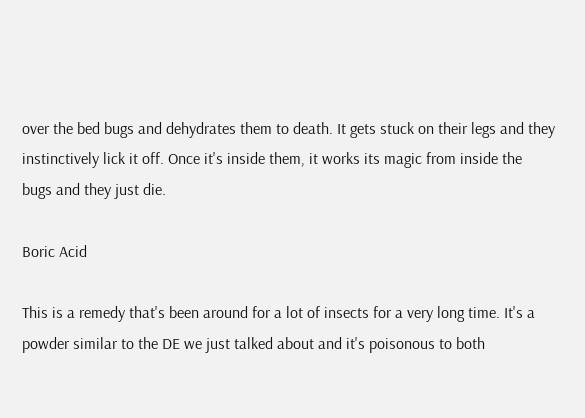over the bed bugs and dehydrates them to death. It gets stuck on their legs and they instinctively lick it off. Once it's inside them, it works its magic from inside the bugs and they just die.

Boric Acid

This is a remedy that's been around for a lot of insects for a very long time. It's a powder similar to the DE we just talked about and it's poisonous to both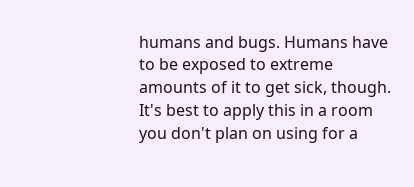humans and bugs. Humans have to be exposed to extreme amounts of it to get sick, though. It's best to apply this in a room you don't plan on using for a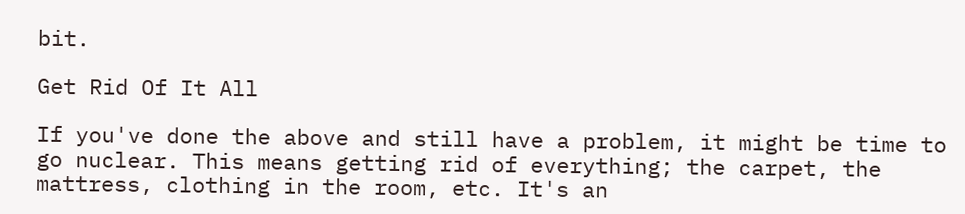bit.

Get Rid Of It All

If you've done the above and still have a problem, it might be time to go nuclear. This means getting rid of everything; the carpet, the mattress, clothing in the room, etc. It's an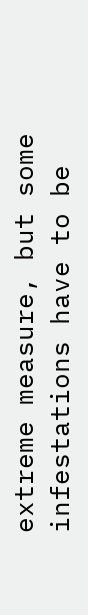extreme measure, but some infestations have to be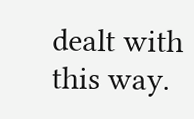dealt with this way.